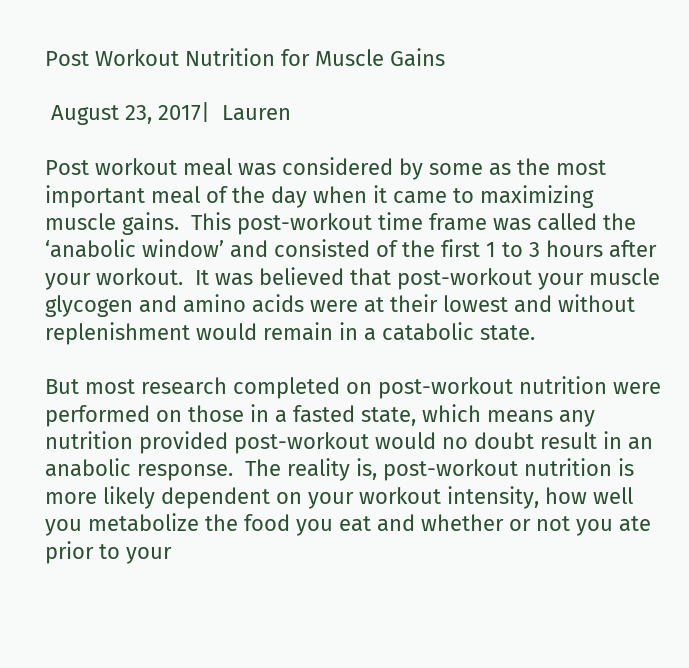Post Workout Nutrition for Muscle Gains

 August 23, 2017|  Lauren

Post workout meal was considered by some as the most important meal of the day when it came to maximizing muscle gains.  This post-workout time frame was called the ‘anabolic window’ and consisted of the first 1 to 3 hours after your workout.  It was believed that post-workout your muscle glycogen and amino acids were at their lowest and without replenishment would remain in a catabolic state.

But most research completed on post-workout nutrition were performed on those in a fasted state, which means any nutrition provided post-workout would no doubt result in an anabolic response.  The reality is, post-workout nutrition is more likely dependent on your workout intensity, how well you metabolize the food you eat and whether or not you ate prior to your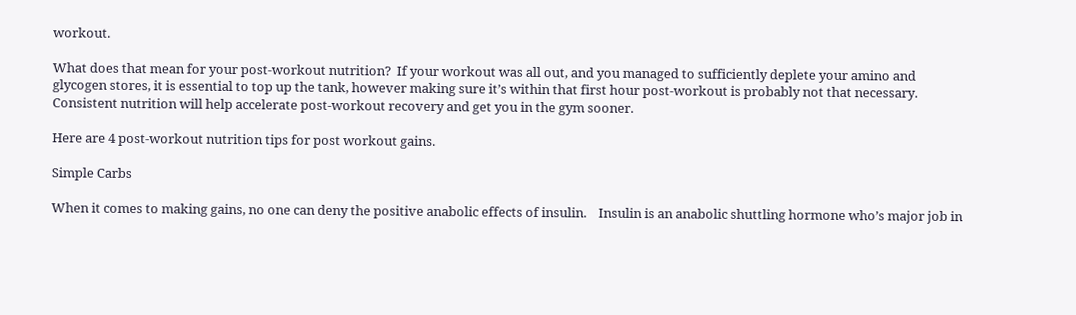workout.

What does that mean for your post-workout nutrition?  If your workout was all out, and you managed to sufficiently deplete your amino and glycogen stores, it is essential to top up the tank, however making sure it’s within that first hour post-workout is probably not that necessary.  Consistent nutrition will help accelerate post-workout recovery and get you in the gym sooner.

Here are 4 post-workout nutrition tips for post workout gains.

Simple Carbs

When it comes to making gains, no one can deny the positive anabolic effects of insulin.    Insulin is an anabolic shuttling hormone who’s major job in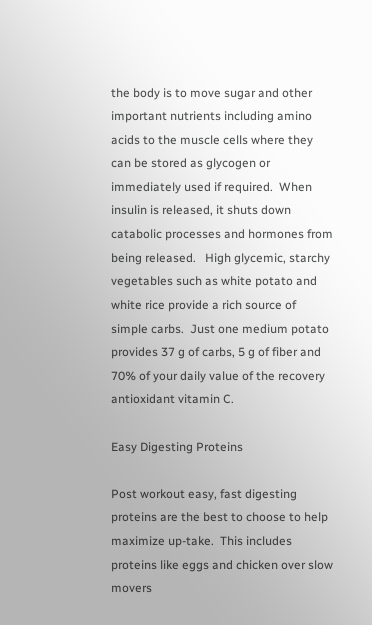the body is to move sugar and other important nutrients including amino acids to the muscle cells where they can be stored as glycogen or immediately used if required.  When insulin is released, it shuts down catabolic processes and hormones from being released.   High glycemic, starchy vegetables such as white potato and white rice provide a rich source of simple carbs.  Just one medium potato provides 37 g of carbs, 5 g of fiber and 70% of your daily value of the recovery antioxidant vitamin C.

Easy Digesting Proteins

Post workout easy, fast digesting proteins are the best to choose to help maximize up-take.  This includes proteins like eggs and chicken over slow movers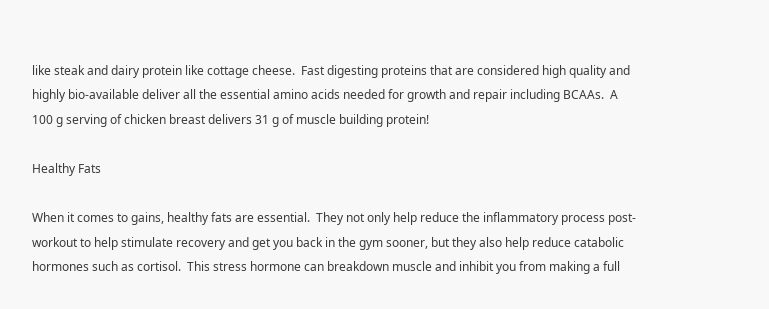like steak and dairy protein like cottage cheese.  Fast digesting proteins that are considered high quality and highly bio-available deliver all the essential amino acids needed for growth and repair including BCAAs.  A 100 g serving of chicken breast delivers 31 g of muscle building protein!

Healthy Fats

When it comes to gains, healthy fats are essential.  They not only help reduce the inflammatory process post-workout to help stimulate recovery and get you back in the gym sooner, but they also help reduce catabolic hormones such as cortisol.  This stress hormone can breakdown muscle and inhibit you from making a full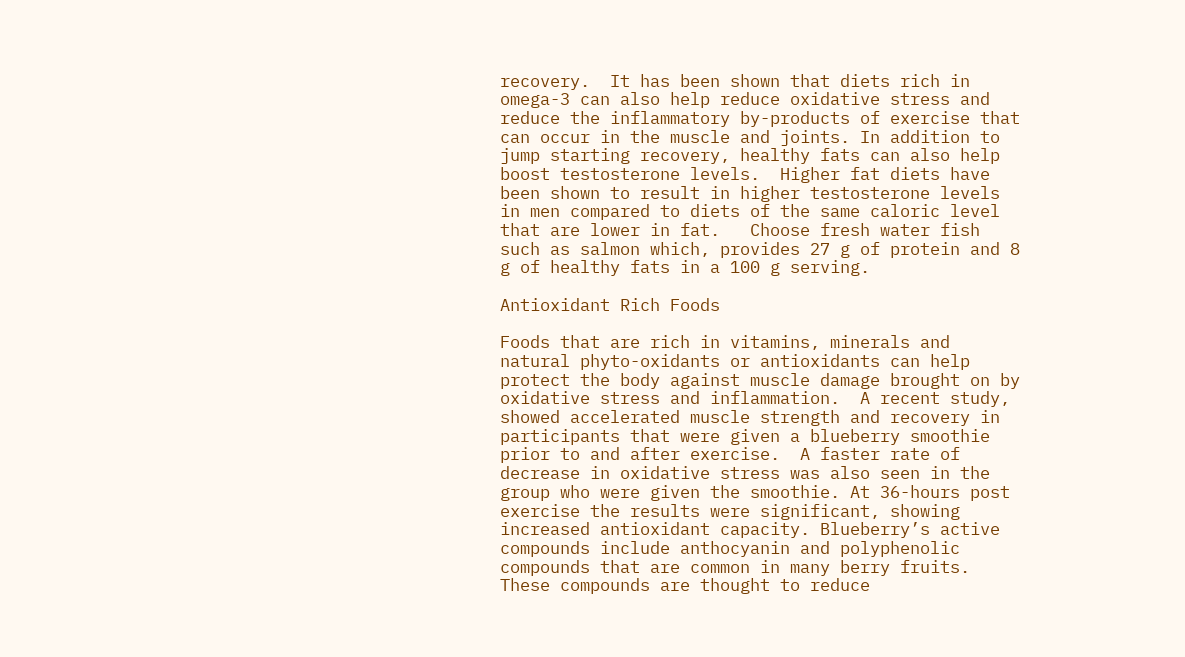recovery.  It has been shown that diets rich in omega-3 can also help reduce oxidative stress and reduce the inflammatory by-products of exercise that can occur in the muscle and joints. In addition to jump starting recovery, healthy fats can also help boost testosterone levels.  Higher fat diets have been shown to result in higher testosterone levels in men compared to diets of the same caloric level that are lower in fat.   Choose fresh water fish such as salmon which, provides 27 g of protein and 8 g of healthy fats in a 100 g serving.

Antioxidant Rich Foods

Foods that are rich in vitamins, minerals and natural phyto-oxidants or antioxidants can help protect the body against muscle damage brought on by oxidative stress and inflammation.  A recent study, showed accelerated muscle strength and recovery in participants that were given a blueberry smoothie prior to and after exercise.  A faster rate of decrease in oxidative stress was also seen in the group who were given the smoothie. At 36-hours post exercise the results were significant, showing increased antioxidant capacity. Blueberry’s active compounds include anthocyanin and polyphenolic compounds that are common in many berry fruits. These compounds are thought to reduce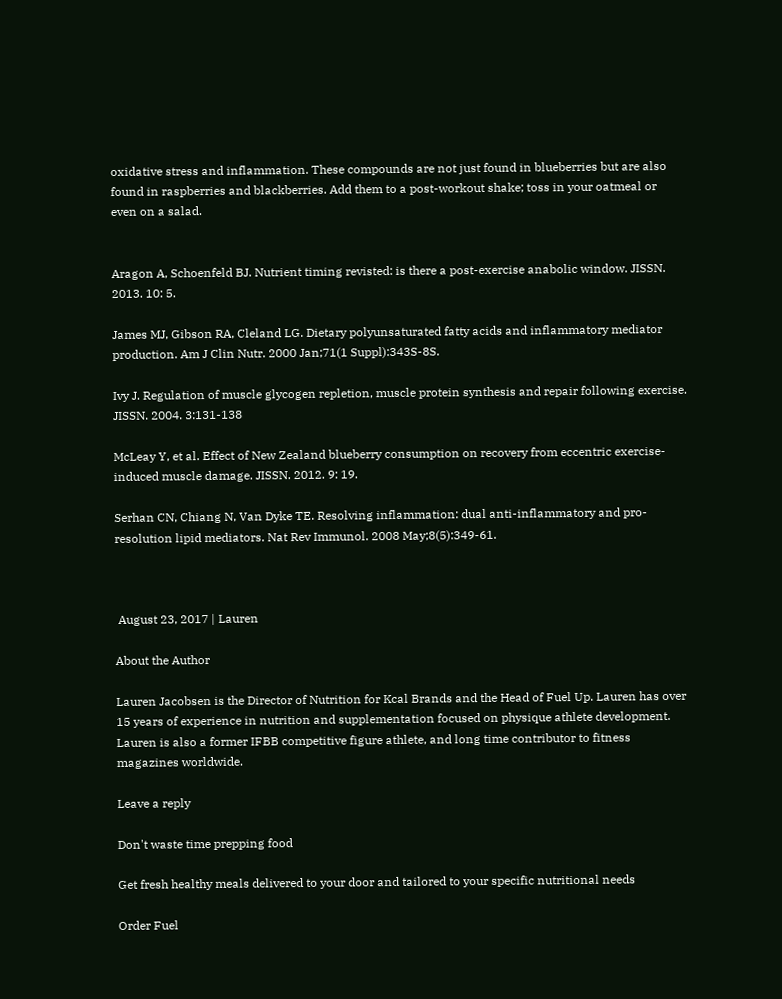oxidative stress and inflammation. These compounds are not just found in blueberries but are also found in raspberries and blackberries. Add them to a post-workout shake; toss in your oatmeal or even on a salad.


Aragon A, Schoenfeld BJ. Nutrient timing revisted: is there a post-exercise anabolic window. JISSN. 2013. 10: 5.

James MJ, Gibson RA, Cleland LG. Dietary polyunsaturated fatty acids and inflammatory mediator production. Am J Clin Nutr. 2000 Jan;71(1 Suppl):343S-8S.

Ivy J. Regulation of muscle glycogen repletion, muscle protein synthesis and repair following exercise. JISSN. 2004. 3:131-138

McLeay Y, et al. Effect of New Zealand blueberry consumption on recovery from eccentric exercise-induced muscle damage. JISSN. 2012. 9: 19.

Serhan CN, Chiang N, Van Dyke TE. Resolving inflammation: dual anti-inflammatory and pro-resolution lipid mediators. Nat Rev Immunol. 2008 May;8(5):349-61.



 August 23, 2017 | Lauren

About the Author

Lauren Jacobsen is the Director of Nutrition for Kcal Brands and the Head of Fuel Up. Lauren has over 15 years of experience in nutrition and supplementation focused on physique athlete development. Lauren is also a former IFBB competitive figure athlete, and long time contributor to fitness magazines worldwide.

Leave a reply

Don't waste time prepping food

Get fresh healthy meals delivered to your door and tailored to your specific nutritional needs

Order Fuel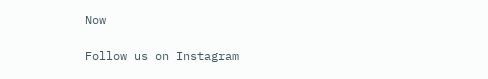Now

Follow us on Instagram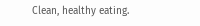Clean, healthy eating.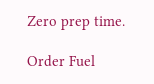Zero prep time.

Order Fuel